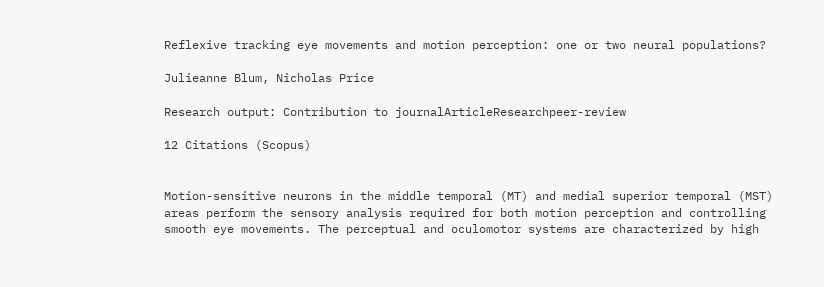Reflexive tracking eye movements and motion perception: one or two neural populations?

Julieanne Blum, Nicholas Price

Research output: Contribution to journalArticleResearchpeer-review

12 Citations (Scopus)


Motion-sensitive neurons in the middle temporal (MT) and medial superior temporal (MST) areas perform the sensory analysis required for both motion perception and controlling smooth eye movements. The perceptual and oculomotor systems are characterized by high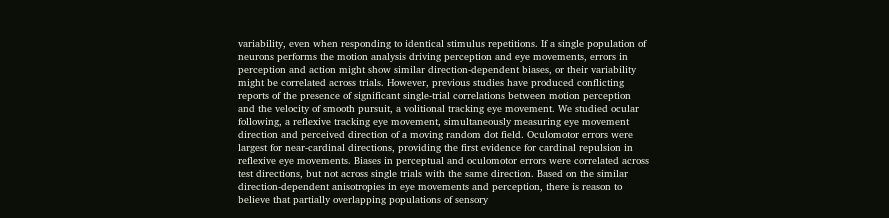variability, even when responding to identical stimulus repetitions. If a single population of neurons performs the motion analysis driving perception and eye movements, errors in perception and action might show similar direction-dependent biases, or their variability might be correlated across trials. However, previous studies have produced conflicting reports of the presence of significant single-trial correlations between motion perception and the velocity of smooth pursuit, a volitional tracking eye movement. We studied ocular following, a reflexive tracking eye movement, simultaneously measuring eye movement direction and perceived direction of a moving random dot field. Oculomotor errors were largest for near-cardinal directions, providing the first evidence for cardinal repulsion in reflexive eye movements. Biases in perceptual and oculomotor errors were correlated across test directions, but not across single trials with the same direction. Based on the similar direction-dependent anisotropies in eye movements and perception, there is reason to believe that partially overlapping populations of sensory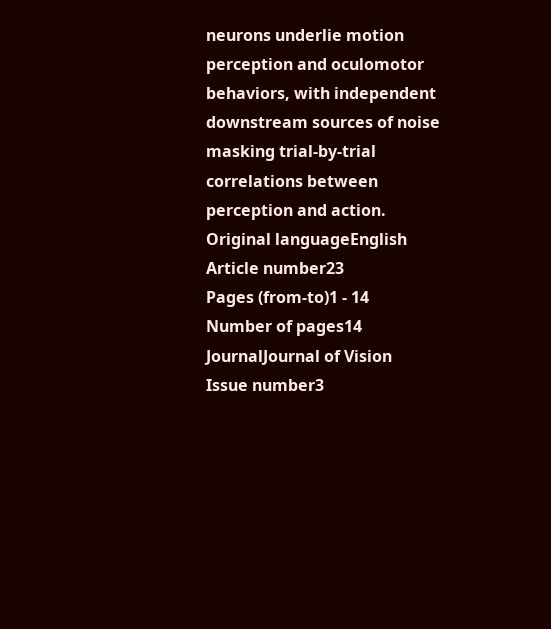neurons underlie motion perception and oculomotor behaviors, with independent downstream sources of noise masking trial-by-trial correlations between perception and action.
Original languageEnglish
Article number23
Pages (from-to)1 - 14
Number of pages14
JournalJournal of Vision
Issue number3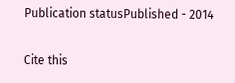Publication statusPublished - 2014

Cite this